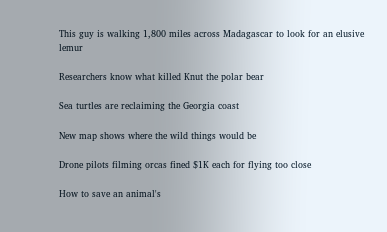This guy is walking 1,800 miles across Madagascar to look for an elusive lemur

Researchers know what killed Knut the polar bear

Sea turtles are reclaiming the Georgia coast

New map shows where the wild things would be

Drone pilots filming orcas fined $1K each for flying too close

How to save an animal's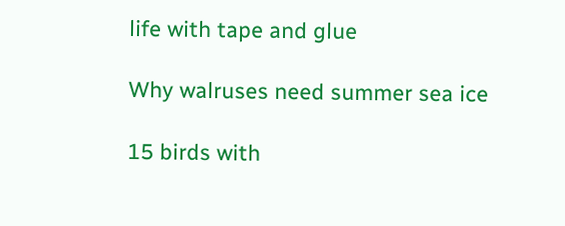life with tape and glue

Why walruses need summer sea ice

15 birds with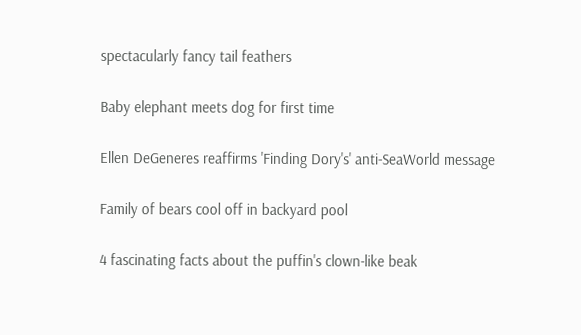spectacularly fancy tail feathers

Baby elephant meets dog for first time

Ellen DeGeneres reaffirms 'Finding Dory's' anti-SeaWorld message

Family of bears cool off in backyard pool

4 fascinating facts about the puffin's clown-like beak